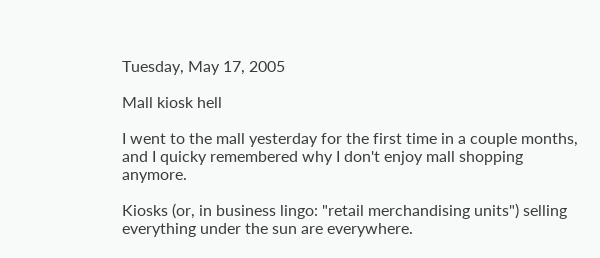Tuesday, May 17, 2005

Mall kiosk hell

I went to the mall yesterday for the first time in a couple months, and I quicky remembered why I don't enjoy mall shopping anymore.

Kiosks (or, in business lingo: "retail merchandising units") selling everything under the sun are everywhere.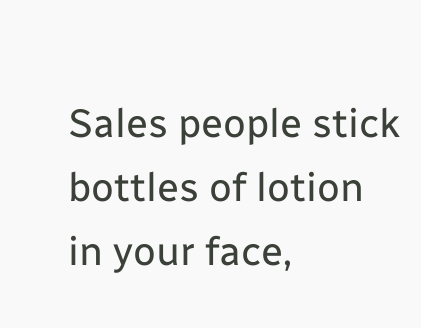Sales people stick bottles of lotion in your face,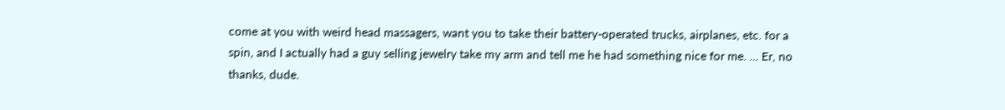come at you with weird head massagers, want you to take their battery-operated trucks, airplanes, etc. for a spin, and I actually had a guy selling jewelry take my arm and tell me he had something nice for me. ... Er, no thanks, dude.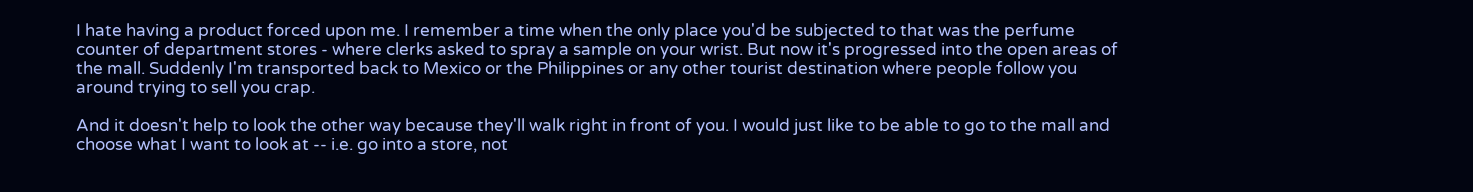I hate having a product forced upon me. I remember a time when the only place you'd be subjected to that was the perfume counter of department stores - where clerks asked to spray a sample on your wrist. But now it's progressed into the open areas of the mall. Suddenly I'm transported back to Mexico or the Philippines or any other tourist destination where people follow you around trying to sell you crap.

And it doesn't help to look the other way because they'll walk right in front of you. I would just like to be able to go to the mall and choose what I want to look at -- i.e. go into a store, not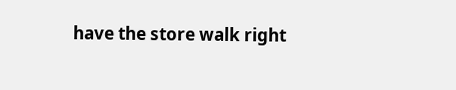have the store walk right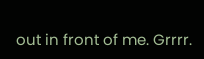out in front of me. Grrrr.